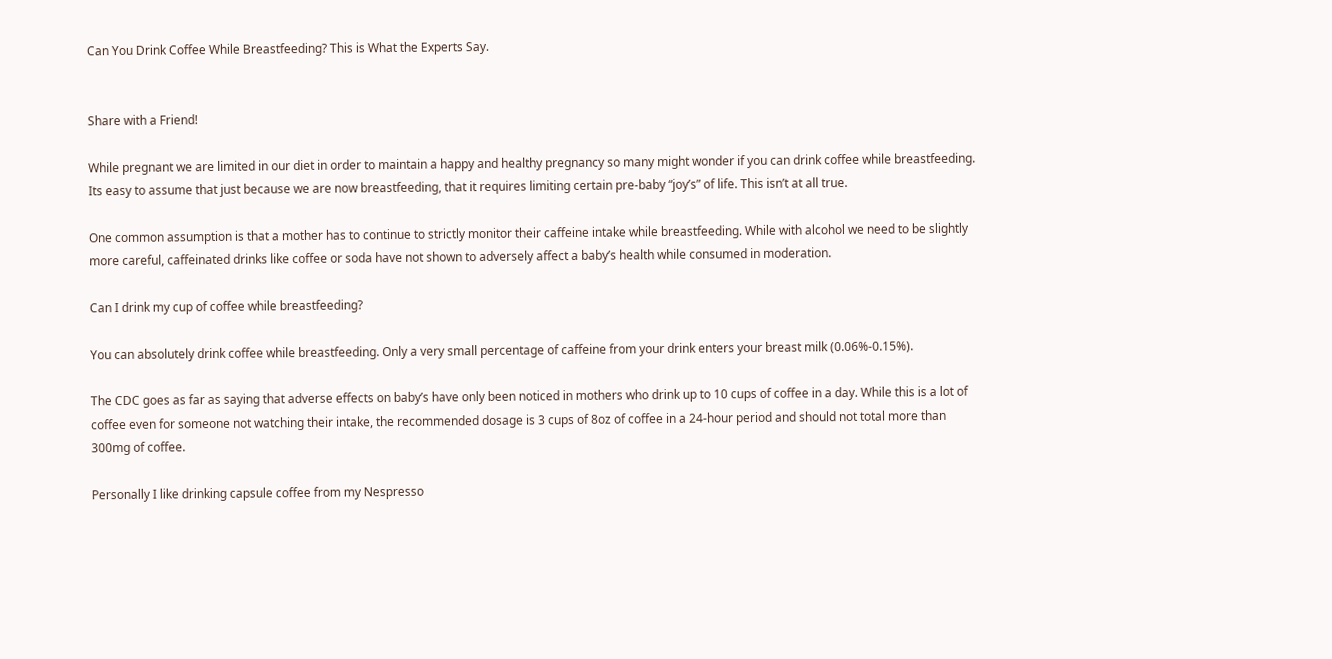Can You Drink Coffee While Breastfeeding? This is What the Experts Say.


Share with a Friend!

While pregnant we are limited in our diet in order to maintain a happy and healthy pregnancy so many might wonder if you can drink coffee while breastfeeding. Its easy to assume that just because we are now breastfeeding, that it requires limiting certain pre-baby “joy’s” of life. This isn’t at all true.

One common assumption is that a mother has to continue to strictly monitor their caffeine intake while breastfeeding. While with alcohol we need to be slightly more careful, caffeinated drinks like coffee or soda have not shown to adversely affect a baby’s health while consumed in moderation.

Can I drink my cup of coffee while breastfeeding?

You can absolutely drink coffee while breastfeeding. Only a very small percentage of caffeine from your drink enters your breast milk (0.06%-0.15%).

The CDC goes as far as saying that adverse effects on baby’s have only been noticed in mothers who drink up to 10 cups of coffee in a day. While this is a lot of coffee even for someone not watching their intake, the recommended dosage is 3 cups of 8oz of coffee in a 24-hour period and should not total more than 300mg of coffee.

Personally I like drinking capsule coffee from my Nespresso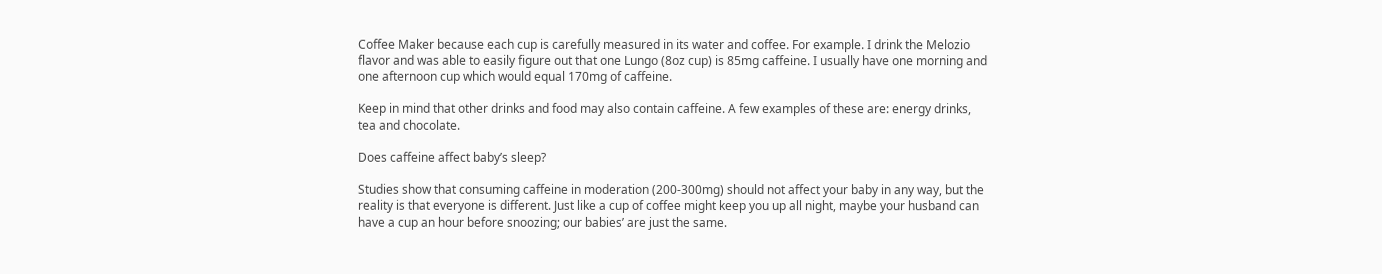Coffee Maker because each cup is carefully measured in its water and coffee. For example. I drink the Melozio flavor and was able to easily figure out that one Lungo (8oz cup) is 85mg caffeine. I usually have one morning and one afternoon cup which would equal 170mg of caffeine.

Keep in mind that other drinks and food may also contain caffeine. A few examples of these are: energy drinks, tea and chocolate.

Does caffeine affect baby’s sleep?

Studies show that consuming caffeine in moderation (200-300mg) should not affect your baby in any way, but the reality is that everyone is different. Just like a cup of coffee might keep you up all night, maybe your husband can have a cup an hour before snoozing; our babies’ are just the same.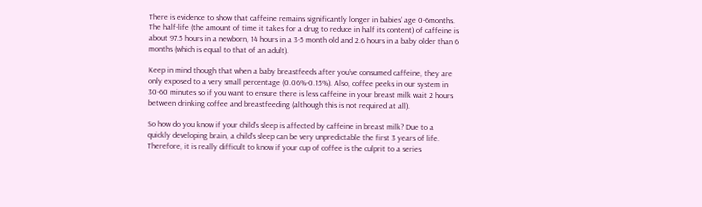There is evidence to show that caffeine remains significantly longer in babies’ age 0-6months. The half-life (the amount of time it takes for a drug to reduce in half its content) of caffeine is about 97.5 hours in a newborn, 14 hours in a 3-5 month old and 2.6 hours in a baby older than 6 months (which is equal to that of an adult).

Keep in mind though that when a baby breastfeeds after you’ve consumed caffeine, they are only exposed to a very small percentage (0.06%-0.15%). Also, coffee peeks in our system in 30-60 minutes so if you want to ensure there is less caffeine in your breast milk wait 2 hours between drinking coffee and breastfeeding (although this is not required at all).

So how do you know if your child’s sleep is affected by caffeine in breast milk? Due to a quickly developing brain, a child’s sleep can be very unpredictable the first 3 years of life. Therefore, it is really difficult to know if your cup of coffee is the culprit to a series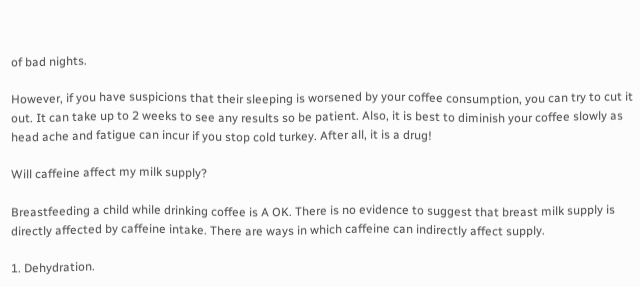of bad nights.

However, if you have suspicions that their sleeping is worsened by your coffee consumption, you can try to cut it out. It can take up to 2 weeks to see any results so be patient. Also, it is best to diminish your coffee slowly as head ache and fatigue can incur if you stop cold turkey. After all, it is a drug!

Will caffeine affect my milk supply?

Breastfeeding a child while drinking coffee is A OK. There is no evidence to suggest that breast milk supply is directly affected by caffeine intake. There are ways in which caffeine can indirectly affect supply.

1. Dehydration.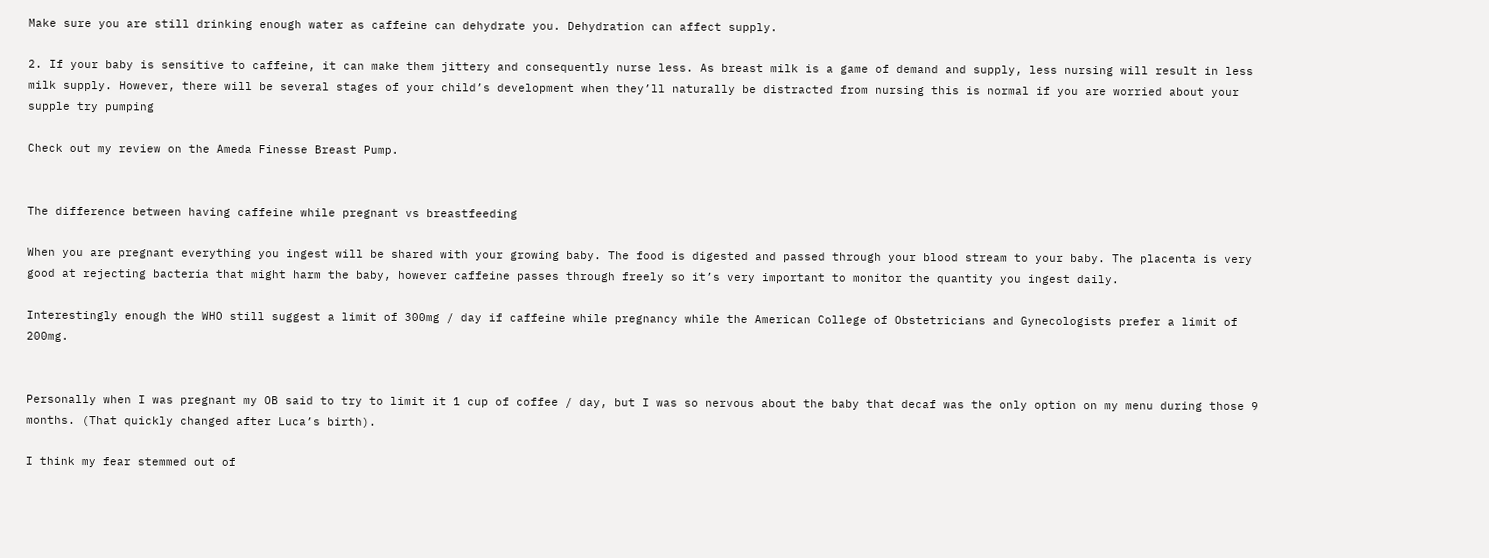Make sure you are still drinking enough water as caffeine can dehydrate you. Dehydration can affect supply.

2. If your baby is sensitive to caffeine, it can make them jittery and consequently nurse less. As breast milk is a game of demand and supply, less nursing will result in less milk supply. However, there will be several stages of your child’s development when they’ll naturally be distracted from nursing this is normal if you are worried about your supple try pumping

Check out my review on the Ameda Finesse Breast Pump.


The difference between having caffeine while pregnant vs breastfeeding

When you are pregnant everything you ingest will be shared with your growing baby. The food is digested and passed through your blood stream to your baby. The placenta is very good at rejecting bacteria that might harm the baby, however caffeine passes through freely so it’s very important to monitor the quantity you ingest daily.

Interestingly enough the WHO still suggest a limit of 300mg / day if caffeine while pregnancy while the American College of Obstetricians and Gynecologists prefer a limit of 200mg.


Personally when I was pregnant my OB said to try to limit it 1 cup of coffee / day, but I was so nervous about the baby that decaf was the only option on my menu during those 9 months. (That quickly changed after Luca’s birth).

I think my fear stemmed out of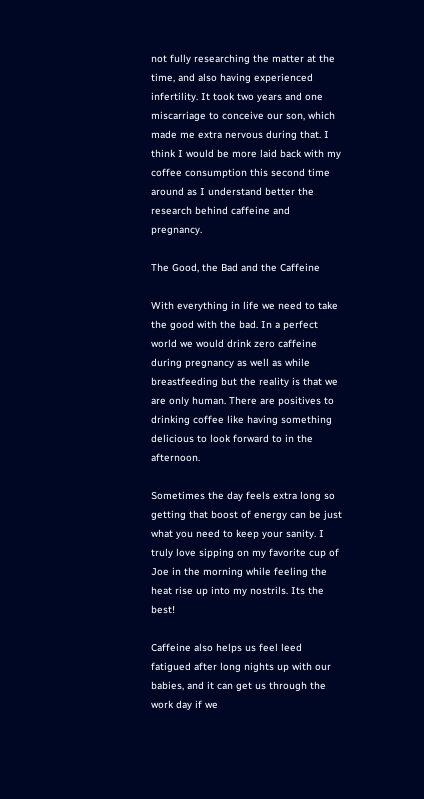not fully researching the matter at the time, and also having experienced infertility. It took two years and one miscarriage to conceive our son, which made me extra nervous during that. I think I would be more laid back with my coffee consumption this second time around as I understand better the research behind caffeine and pregnancy.

The Good, the Bad and the Caffeine

With everything in life we need to take the good with the bad. In a perfect world we would drink zero caffeine during pregnancy as well as while breastfeeding but the reality is that we are only human. There are positives to drinking coffee like having something delicious to look forward to in the afternoon.

Sometimes the day feels extra long so getting that boost of energy can be just what you need to keep your sanity. I truly love sipping on my favorite cup of Joe in the morning while feeling the heat rise up into my nostrils. Its the best!

Caffeine also helps us feel leed fatigued after long nights up with our babies, and it can get us through the work day if we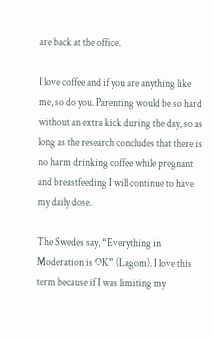are back at the office.

I love coffee and if you are anything like me, so do you. Parenting would be so hard without an extra kick during the day, so as long as the research concludes that there is no harm drinking coffee while pregnant and breastfeeding I will continue to have my daily dose.

The Swedes say, “Everything in Moderation is OK” (Lagom). I love this term because if I was limiting my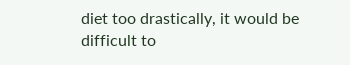diet too drastically, it would be difficult to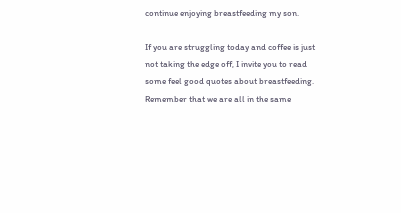continue enjoying breastfeeding my son.

If you are struggling today and coffee is just not taking the edge off, I invite you to read some feel good quotes about breastfeeding. Remember that we are all in the same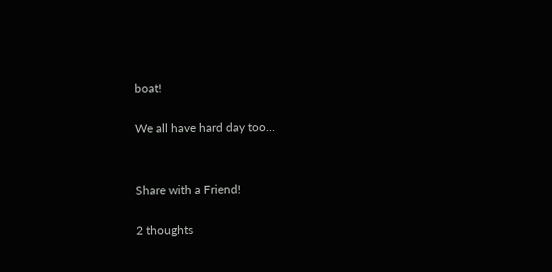boat!

We all have hard day too…


Share with a Friend!

2 thoughts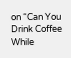on “Can You Drink Coffee While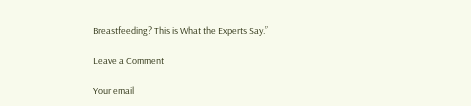Breastfeeding? This is What the Experts Say.”

Leave a Comment

Your email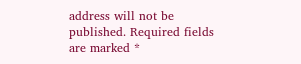address will not be published. Required fields are marked *